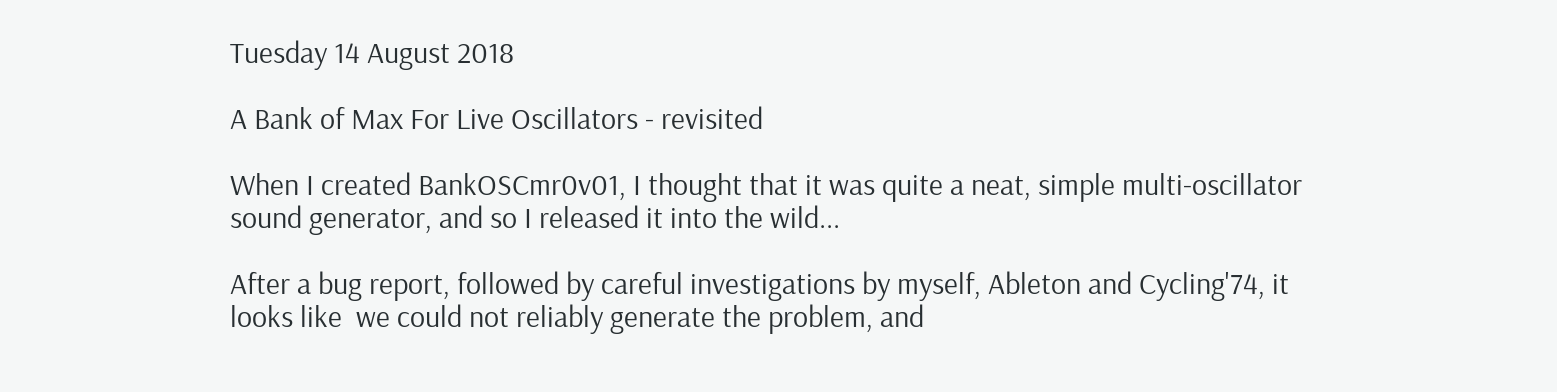Tuesday 14 August 2018

A Bank of Max For Live Oscillators - revisited

When I created BankOSCmr0v01, I thought that it was quite a neat, simple multi-oscillator sound generator, and so I released it into the wild...

After a bug report, followed by careful investigations by myself, Ableton and Cycling'74, it looks like  we could not reliably generate the problem, and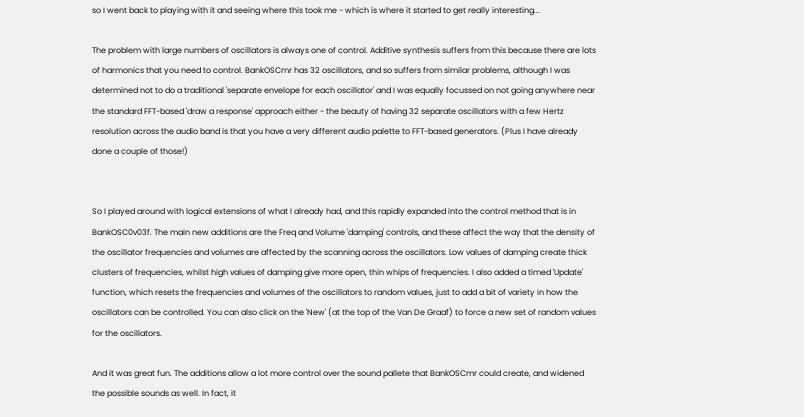so I went back to playing with it and seeing where this took me - which is where it started to get really interesting...

The problem with large numbers of oscillators is always one of control. Additive synthesis suffers from this because there are lots of harmonics that you need to control. BankOSCmr has 32 oscillators, and so suffers from similar problems, although I was determined not to do a traditional 'separate envelope for each oscillator' and I was equally focussed on not going anywhere near the standard FFT-based 'draw a response' approach either - the beauty of having 32 separate oscillators with a few Hertz resolution across the audio band is that you have a very different audio palette to FFT-based generators. (Plus I have already done a couple of those!)


So I played around with logical extensions of what I already had, and this rapidly expanded into the control method that is in BankOSC0v03f. The main new additions are the Freq and Volume 'damping' controls, and these affect the way that the density of the oscillator frequencies and volumes are affected by the scanning across the oscillators. Low values of damping create thick clusters of frequencies, whilst high values of damping give more open, thin whips of frequencies. I also added a timed 'Update' function, which resets the frequencies and volumes of the oscillators to random values, just to add a bit of variety in how the oscillators can be controlled. You can also click on the 'New' (at the top of the Van De Graaf) to force a new set of random values for the oscillators.

And it was great fun. The additions allow a lot more control over the sound pallete that BankOSCmr could create, and widened the possible sounds as well. In fact, it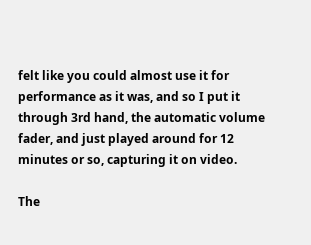felt like you could almost use it for performance as it was, and so I put it through 3rd hand, the automatic volume fader, and just played around for 12 minutes or so, capturing it on video.

The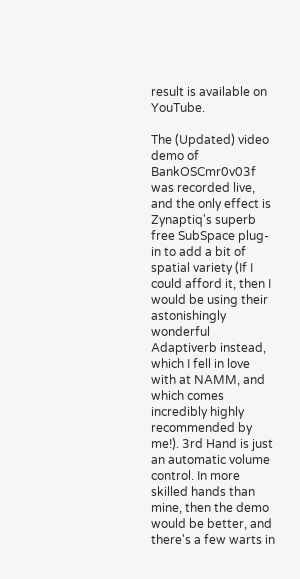result is available on YouTube.

The (Updated) video demo of BankOSCmr0v03f was recorded live, and the only effect is Zynaptiq's superb free SubSpace plug-in to add a bit of spatial variety (If I could afford it, then I would be using their astonishingly wonderful Adaptiverb instead, which I fell in love with at NAMM, and which comes incredibly highly recommended by me!). 3rd Hand is just an automatic volume control. In more skilled hands than mine, then the demo would be better, and there's a few warts in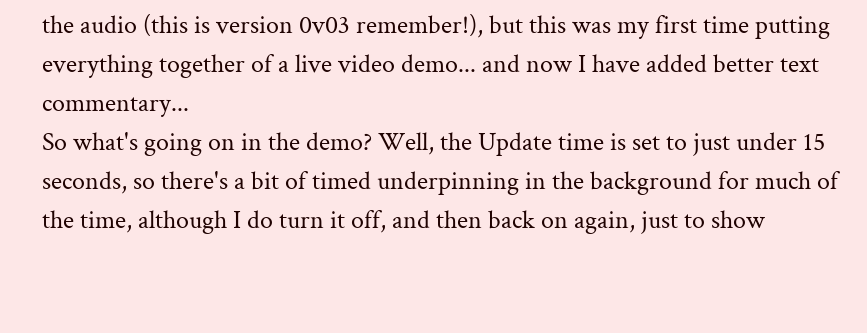the audio (this is version 0v03 remember!), but this was my first time putting everything together of a live video demo... and now I have added better text commentary...
So what's going on in the demo? Well, the Update time is set to just under 15 seconds, so there's a bit of timed underpinning in the background for much of the time, although I do turn it off, and then back on again, just to show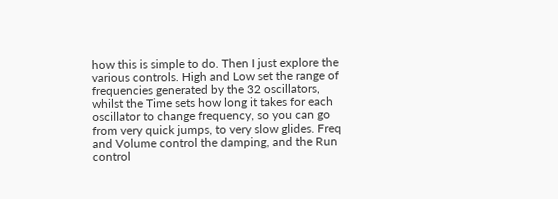how this is simple to do. Then I just explore the various controls. High and Low set the range of frequencies generated by the 32 oscillators, whilst the Time sets how long it takes for each oscillator to change frequency, so you can go from very quick jumps, to very slow glides. Freq and Volume control the damping, and the Run control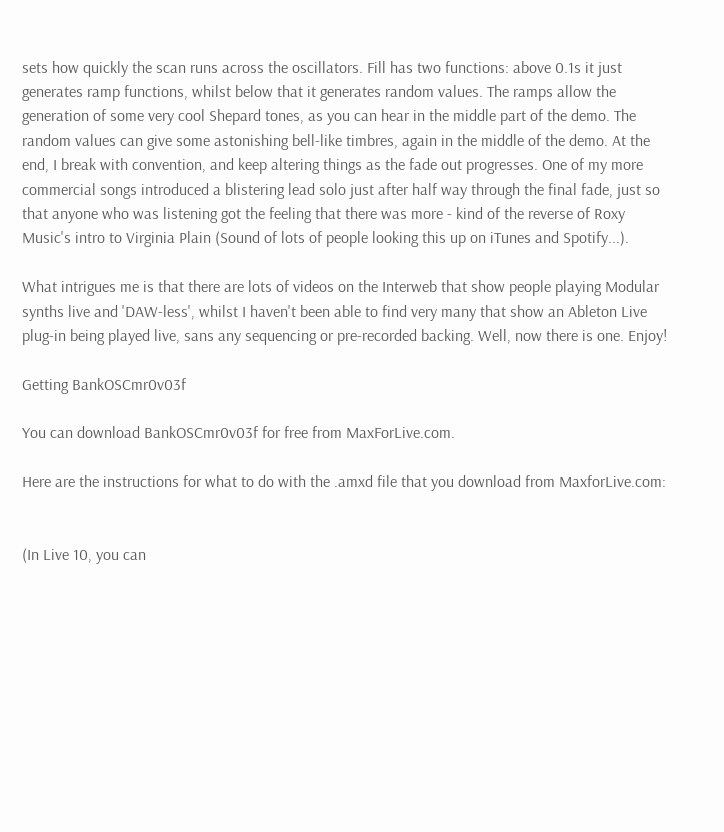sets how quickly the scan runs across the oscillators. Fill has two functions: above 0.1s it just generates ramp functions, whilst below that it generates random values. The ramps allow the generation of some very cool Shepard tones, as you can hear in the middle part of the demo. The random values can give some astonishing bell-like timbres, again in the middle of the demo. At the end, I break with convention, and keep altering things as the fade out progresses. One of my more commercial songs introduced a blistering lead solo just after half way through the final fade, just so that anyone who was listening got the feeling that there was more - kind of the reverse of Roxy Music's intro to Virginia Plain (Sound of lots of people looking this up on iTunes and Spotify...).

What intrigues me is that there are lots of videos on the Interweb that show people playing Modular synths live and 'DAW-less', whilst I haven't been able to find very many that show an Ableton Live plug-in being played live, sans any sequencing or pre-recorded backing. Well, now there is one. Enjoy!

Getting BankOSCmr0v03f

You can download BankOSCmr0v03f for free from MaxForLive.com.

Here are the instructions for what to do with the .amxd file that you download from MaxforLive.com:


(In Live 10, you can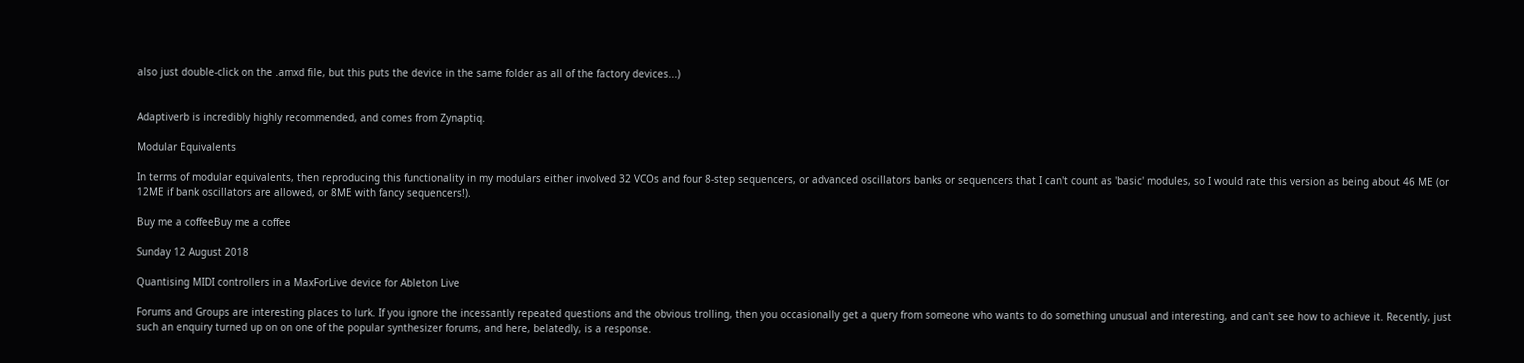also just double-click on the .amxd file, but this puts the device in the same folder as all of the factory devices...)


Adaptiverb is incredibly highly recommended, and comes from Zynaptiq.

Modular Equivalents

In terms of modular equivalents, then reproducing this functionality in my modulars either involved 32 VCOs and four 8-step sequencers, or advanced oscillators banks or sequencers that I can't count as 'basic' modules, so I would rate this version as being about 46 ME (or 12ME if bank oscillators are allowed, or 8ME with fancy sequencers!).

Buy me a coffeeBuy me a coffee

Sunday 12 August 2018

Quantising MIDI controllers in a MaxForLive device for Ableton Live

Forums and Groups are interesting places to lurk. If you ignore the incessantly repeated questions and the obvious trolling, then you occasionally get a query from someone who wants to do something unusual and interesting, and can't see how to achieve it. Recently, just such an enquiry turned up on on one of the popular synthesizer forums, and here, belatedly, is a response.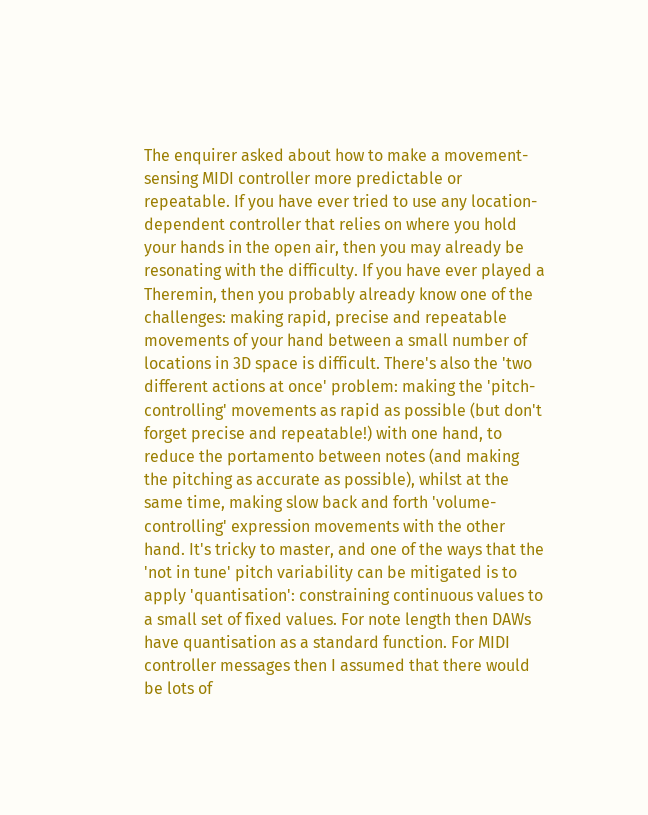The enquirer asked about how to make a movement-sensing MIDI controller more predictable or repeatable. If you have ever tried to use any location-dependent controller that relies on where you hold your hands in the open air, then you may already be resonating with the difficulty. If you have ever played a Theremin, then you probably already know one of the challenges: making rapid, precise and repeatable movements of your hand between a small number of locations in 3D space is difficult. There's also the 'two different actions at once' problem: making the 'pitch-controlling' movements as rapid as possible (but don't forget precise and repeatable!) with one hand, to reduce the portamento between notes (and making the pitching as accurate as possible), whilst at the same time, making slow back and forth 'volume-controlling' expression movements with the other hand. It's tricky to master, and one of the ways that the 'not in tune' pitch variability can be mitigated is to apply 'quantisation': constraining continuous values to a small set of fixed values. For note length then DAWs have quantisation as a standard function. For MIDI controller messages then I assumed that there would be lots of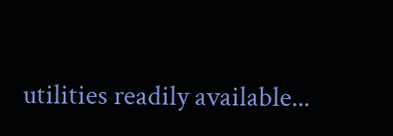utilities readily available...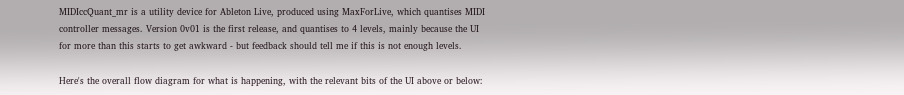MIDIccQuant_mr is a utility device for Ableton Live, produced using MaxForLive, which quantises MIDI controller messages. Version 0v01 is the first release, and quantises to 4 levels, mainly because the UI for more than this starts to get awkward - but feedback should tell me if this is not enough levels.

Here's the overall flow diagram for what is happening, with the relevant bits of the UI above or below: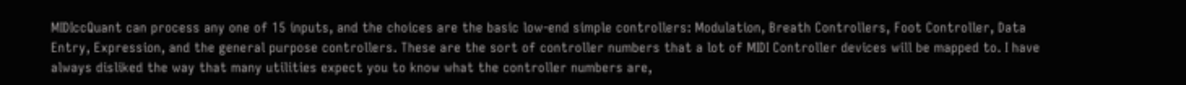MIDIccQuant can process any one of 15 inputs, and the choices are the basic low-end simple controllers: Modulation, Breath Controllers, Foot Controller, Data Entry, Expression, and the general purpose controllers. These are the sort of controller numbers that a lot of MIDI Controller devices will be mapped to. I have always disliked the way that many utilities expect you to know what the controller numbers are,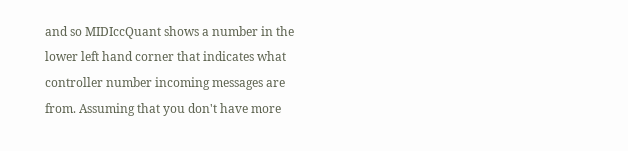and so MIDIccQuant shows a number in the lower left hand corner that indicates what controller number incoming messages are from. Assuming that you don't have more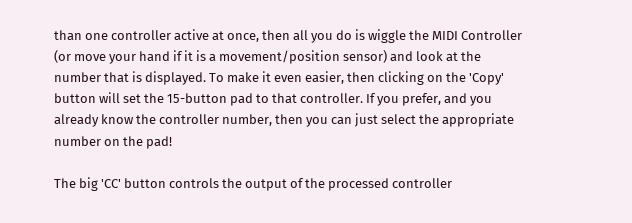than one controller active at once, then all you do is wiggle the MIDI Controller (or move your hand if it is a movement/position sensor) and look at the number that is displayed. To make it even easier, then clicking on the 'Copy' button will set the 15-button pad to that controller. If you prefer, and you already know the controller number, then you can just select the appropriate number on the pad!

The big 'CC' button controls the output of the processed controller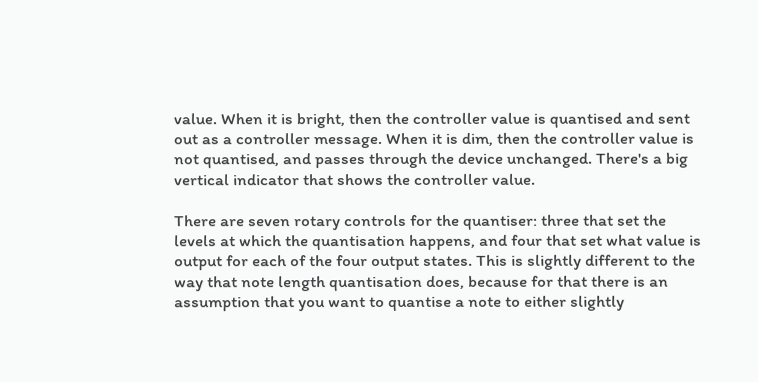value. When it is bright, then the controller value is quantised and sent out as a controller message. When it is dim, then the controller value is not quantised, and passes through the device unchanged. There's a big vertical indicator that shows the controller value.

There are seven rotary controls for the quantiser: three that set the levels at which the quantisation happens, and four that set what value is output for each of the four output states. This is slightly different to the way that note length quantisation does, because for that there is an assumption that you want to quantise a note to either slightly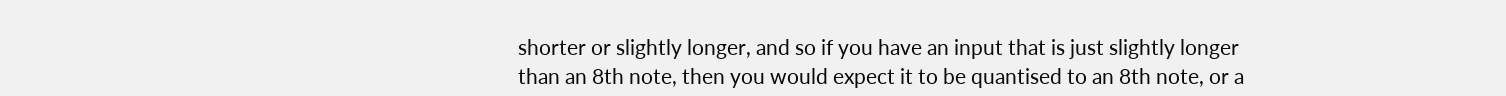shorter or slightly longer, and so if you have an input that is just slightly longer than an 8th note, then you would expect it to be quantised to an 8th note, or a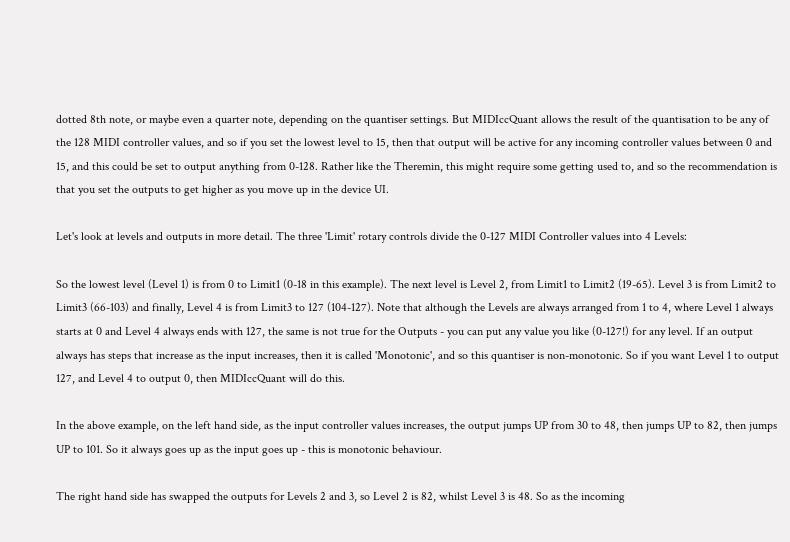dotted 8th note, or maybe even a quarter note, depending on the quantiser settings. But MIDIccQuant allows the result of the quantisation to be any of the 128 MIDI controller values, and so if you set the lowest level to 15, then that output will be active for any incoming controller values between 0 and 15, and this could be set to output anything from 0-128. Rather like the Theremin, this might require some getting used to, and so the recommendation is that you set the outputs to get higher as you move up in the device UI.

Let's look at levels and outputs in more detail. The three 'Limit' rotary controls divide the 0-127 MIDI Controller values into 4 Levels:

So the lowest level (Level 1) is from 0 to Limit1 (0-18 in this example). The next level is Level 2, from Limit1 to Limit2 (19-65). Level 3 is from Limit2 to Limit3 (66-103) and finally, Level 4 is from Limit3 to 127 (104-127). Note that although the Levels are always arranged from 1 to 4, where Level 1 always starts at 0 and Level 4 always ends with 127, the same is not true for the Outputs - you can put any value you like (0-127!) for any level. If an output always has steps that increase as the input increases, then it is called 'Monotonic', and so this quantiser is non-monotonic. So if you want Level 1 to output 127, and Level 4 to output 0, then MIDIccQuant will do this.

In the above example, on the left hand side, as the input controller values increases, the output jumps UP from 30 to 48, then jumps UP to 82, then jumps UP to 101. So it always goes up as the input goes up - this is monotonic behaviour.

The right hand side has swapped the outputs for Levels 2 and 3, so Level 2 is 82, whilst Level 3 is 48. So as the incoming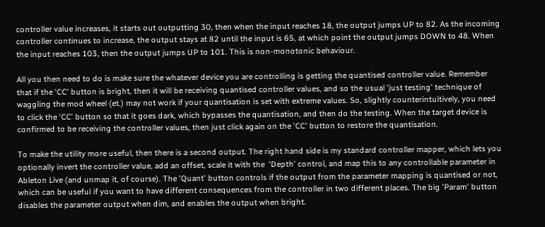controller value increases, it starts out outputting 30, then when the input reaches 18, the output jumps UP to 82. As the incoming controller continues to increase, the output stays at 82 until the input is 65, at which point the output jumps DOWN to 48. When the input reaches 103, then the output jumps UP to 101. This is non-monotonic behaviour.

All you then need to do is make sure the whatever device you are controlling is getting the quantised controller value. Remember that if the 'CC' button is bright, then it will be receiving quantised controller values, and so the usual 'just testing' technique of waggling the mod wheel (et.) may not work if your quantisation is set with extreme values. So, slightly counterintuitively, you need to click the 'CC' button so that it goes dark, which bypasses the quantisation, and then do the testing. When the target device is confirmed to be receiving the controller values, then just click again on the 'CC' button to restore the quantisation.

To make the utility more useful, then there is a second output. The right hand side is my standard controller mapper, which lets you optionally invert the controller value, add an offset, scale it with the  'Depth' control, and map this to any controllable parameter in Ableton Live (and unmap it, of course). The 'Quant' button controls if the output from the parameter mapping is quantised or not, which can be useful if you want to have different consequences from the controller in two different places. The big 'Param' button disables the parameter output when dim, and enables the output when bright.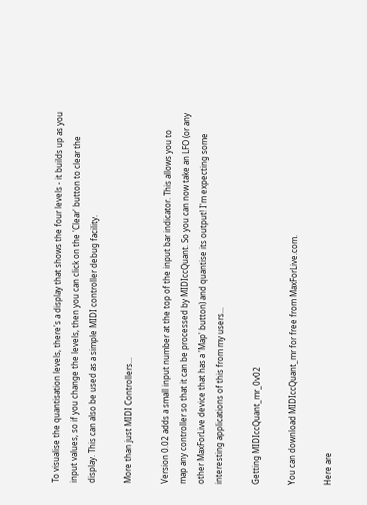To visualise the quantisation levels, there's a display that shows the four levels - it builds up as you input values, so if you change the levels, then you can click on the 'Clear' button to clear the display. This can also be used as a simple MIDI controller debug facility.

More than just MIDI Controllers...

Version 0.02 adds a small input number at the top of the input bar indicator. This allows you to map any controller so that it can be processed by MIDIccQuant. So you can now take an LFO (or any other MaxForLive device that has a 'Map' button) and quantise its output! I'm expecting some interesting applications of this from my users...

Getting MIDIccQuant_mr_0v02

You can download MIDIccQuant_mr for free from MaxForLive.com.

Here are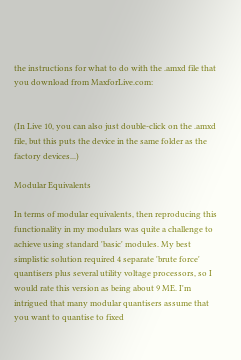the instructions for what to do with the .amxd file that you download from MaxforLive.com:


(In Live 10, you can also just double-click on the .amxd file, but this puts the device in the same folder as the factory devices...)

Modular Equivalents

In terms of modular equivalents, then reproducing this functionality in my modulars was quite a challenge to achieve using standard 'basic' modules. My best simplistic solution required 4 separate 'brute force' quantisers plus several utility voltage processors, so I would rate this version as being about 9 ME. I'm intrigued that many modular quantisers assume that you want to quantise to fixed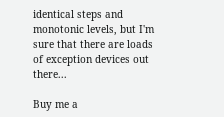identical steps and monotonic levels, but I'm sure that there are loads of exception devices out there...

Buy me a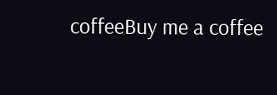coffeeBuy me a coffee